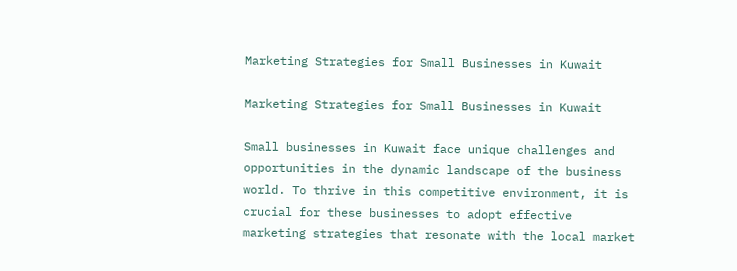Marketing Strategies for Small Businesses in Kuwait

Marketing Strategies for Small Businesses in Kuwait

Small businesses in Kuwait face unique challenges and opportunities in the dynamic landscape of the business world. To thrive in this competitive environment, it is crucial for these businesses to adopt effective marketing strategies that resonate with the local market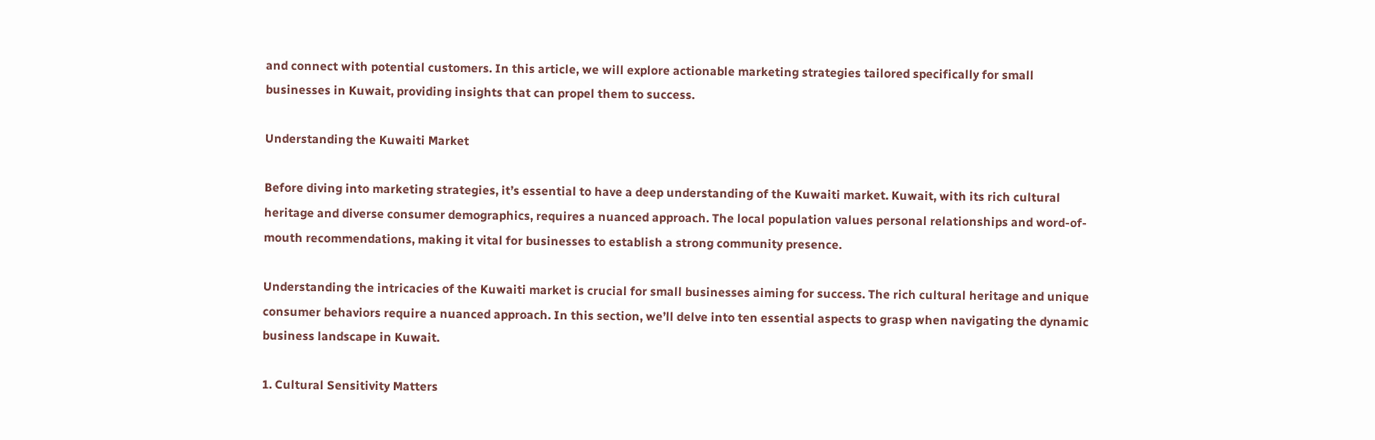and connect with potential customers. In this article, we will explore actionable marketing strategies tailored specifically for small businesses in Kuwait, providing insights that can propel them to success.

Understanding the Kuwaiti Market

Before diving into marketing strategies, it’s essential to have a deep understanding of the Kuwaiti market. Kuwait, with its rich cultural heritage and diverse consumer demographics, requires a nuanced approach. The local population values personal relationships and word-of-mouth recommendations, making it vital for businesses to establish a strong community presence.

Understanding the intricacies of the Kuwaiti market is crucial for small businesses aiming for success. The rich cultural heritage and unique consumer behaviors require a nuanced approach. In this section, we’ll delve into ten essential aspects to grasp when navigating the dynamic business landscape in Kuwait.

1. Cultural Sensitivity Matters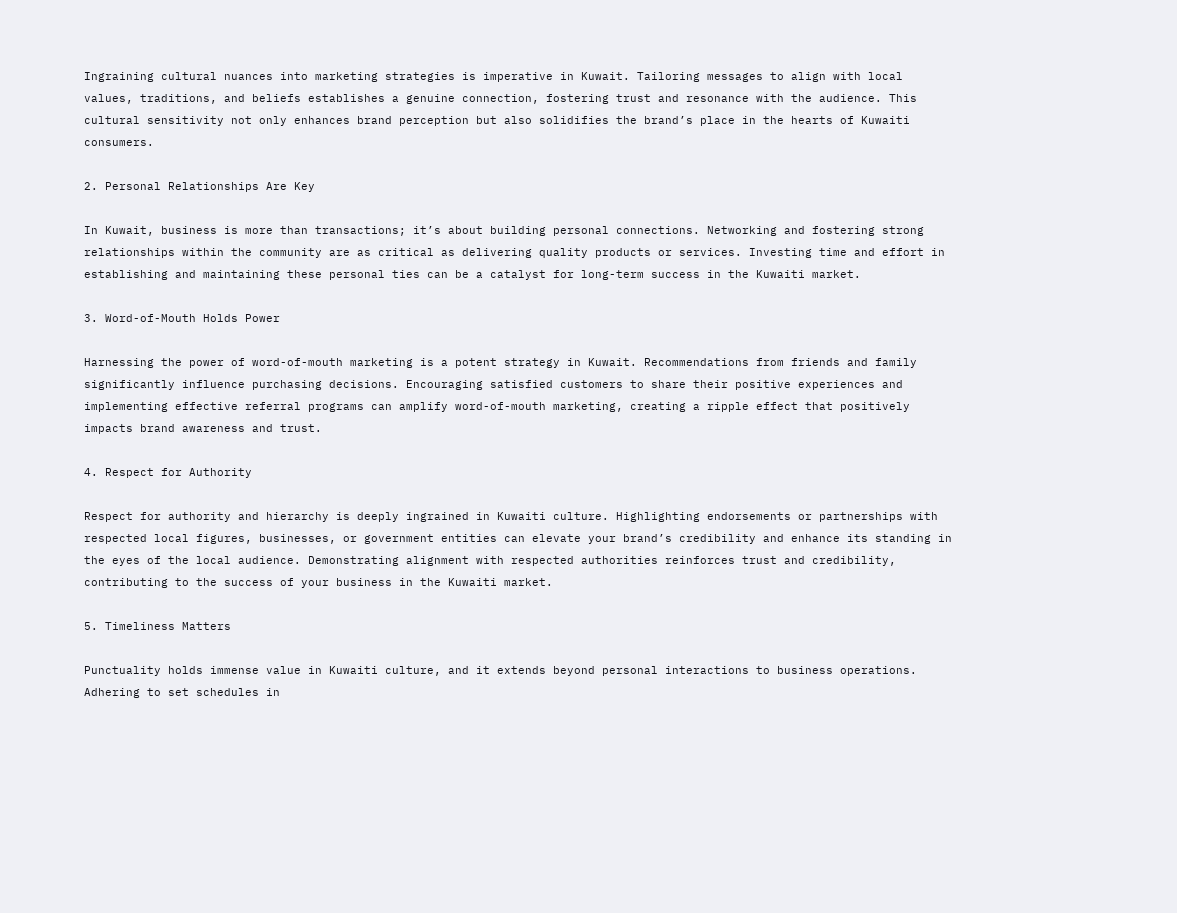Ingraining cultural nuances into marketing strategies is imperative in Kuwait. Tailoring messages to align with local values, traditions, and beliefs establishes a genuine connection, fostering trust and resonance with the audience. This cultural sensitivity not only enhances brand perception but also solidifies the brand’s place in the hearts of Kuwaiti consumers.

2. Personal Relationships Are Key

In Kuwait, business is more than transactions; it’s about building personal connections. Networking and fostering strong relationships within the community are as critical as delivering quality products or services. Investing time and effort in establishing and maintaining these personal ties can be a catalyst for long-term success in the Kuwaiti market.

3. Word-of-Mouth Holds Power

Harnessing the power of word-of-mouth marketing is a potent strategy in Kuwait. Recommendations from friends and family significantly influence purchasing decisions. Encouraging satisfied customers to share their positive experiences and implementing effective referral programs can amplify word-of-mouth marketing, creating a ripple effect that positively impacts brand awareness and trust.

4. Respect for Authority

Respect for authority and hierarchy is deeply ingrained in Kuwaiti culture. Highlighting endorsements or partnerships with respected local figures, businesses, or government entities can elevate your brand’s credibility and enhance its standing in the eyes of the local audience. Demonstrating alignment with respected authorities reinforces trust and credibility, contributing to the success of your business in the Kuwaiti market.

5. Timeliness Matters

Punctuality holds immense value in Kuwaiti culture, and it extends beyond personal interactions to business operations. Adhering to set schedules in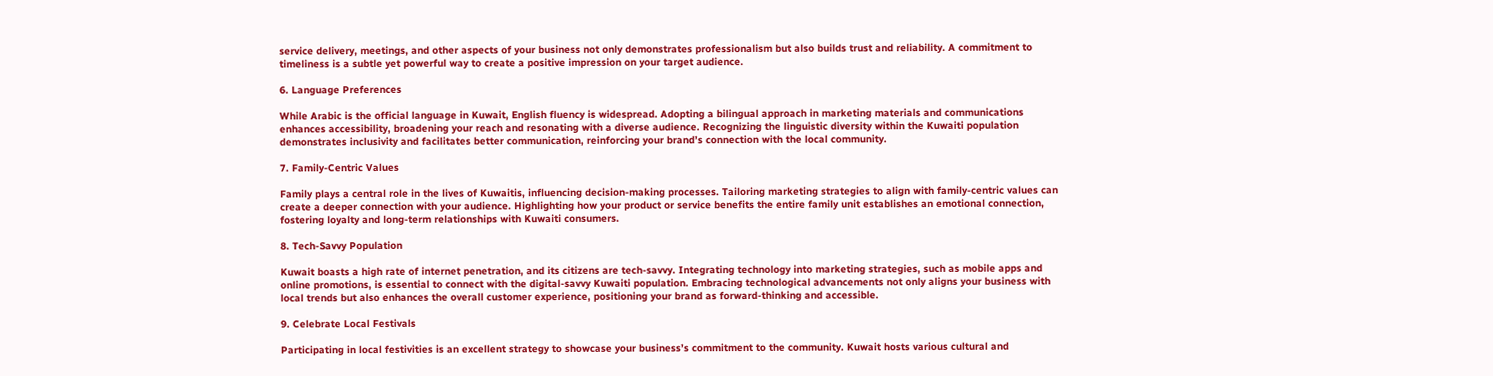service delivery, meetings, and other aspects of your business not only demonstrates professionalism but also builds trust and reliability. A commitment to timeliness is a subtle yet powerful way to create a positive impression on your target audience.

6. Language Preferences

While Arabic is the official language in Kuwait, English fluency is widespread. Adopting a bilingual approach in marketing materials and communications enhances accessibility, broadening your reach and resonating with a diverse audience. Recognizing the linguistic diversity within the Kuwaiti population demonstrates inclusivity and facilitates better communication, reinforcing your brand’s connection with the local community.

7. Family-Centric Values

Family plays a central role in the lives of Kuwaitis, influencing decision-making processes. Tailoring marketing strategies to align with family-centric values can create a deeper connection with your audience. Highlighting how your product or service benefits the entire family unit establishes an emotional connection, fostering loyalty and long-term relationships with Kuwaiti consumers.

8. Tech-Savvy Population

Kuwait boasts a high rate of internet penetration, and its citizens are tech-savvy. Integrating technology into marketing strategies, such as mobile apps and online promotions, is essential to connect with the digital-savvy Kuwaiti population. Embracing technological advancements not only aligns your business with local trends but also enhances the overall customer experience, positioning your brand as forward-thinking and accessible.

9. Celebrate Local Festivals

Participating in local festivities is an excellent strategy to showcase your business’s commitment to the community. Kuwait hosts various cultural and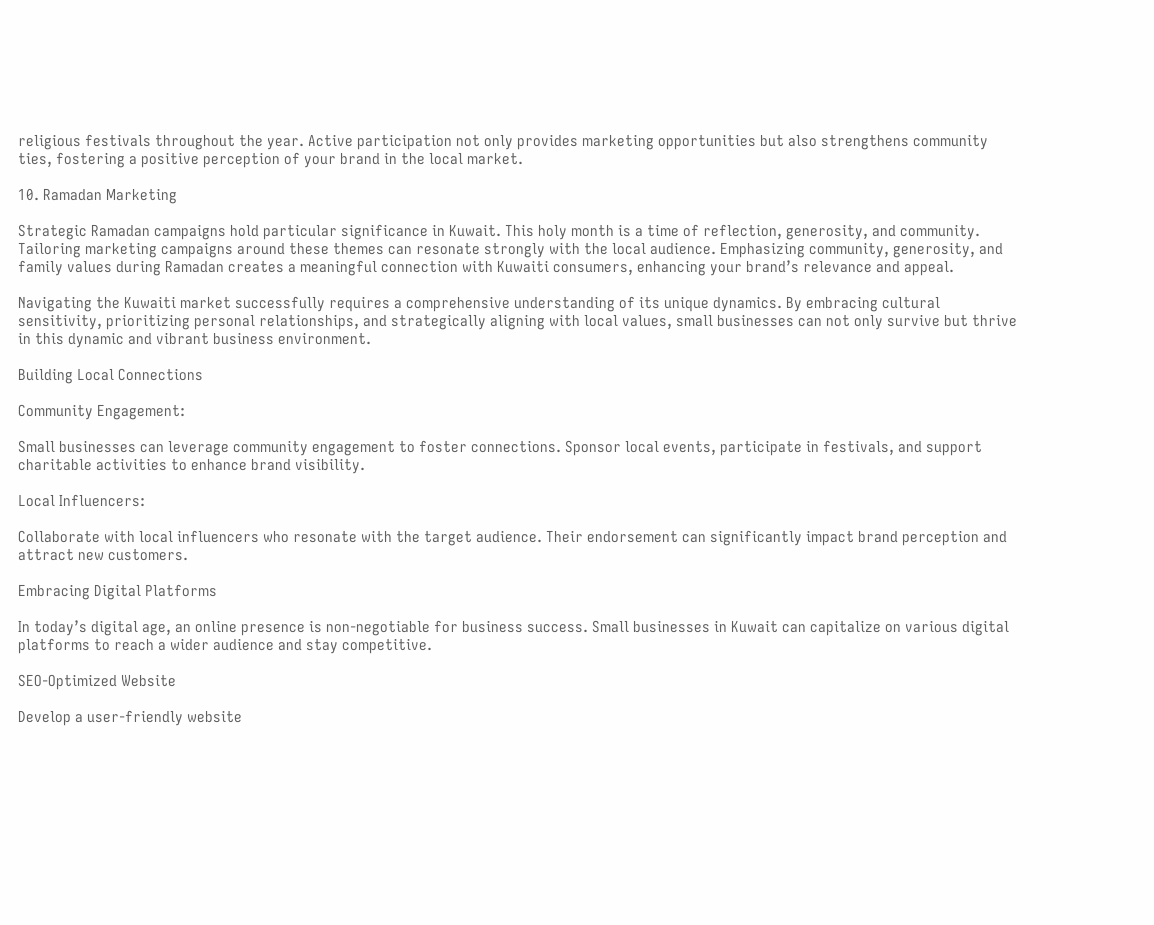religious festivals throughout the year. Active participation not only provides marketing opportunities but also strengthens community ties, fostering a positive perception of your brand in the local market.

10. Ramadan Marketing

Strategic Ramadan campaigns hold particular significance in Kuwait. This holy month is a time of reflection, generosity, and community. Tailoring marketing campaigns around these themes can resonate strongly with the local audience. Emphasizing community, generosity, and family values during Ramadan creates a meaningful connection with Kuwaiti consumers, enhancing your brand’s relevance and appeal.

Navigating the Kuwaiti market successfully requires a comprehensive understanding of its unique dynamics. By embracing cultural sensitivity, prioritizing personal relationships, and strategically aligning with local values, small businesses can not only survive but thrive in this dynamic and vibrant business environment.

Building Local Connections

Community Engagement:

Small businesses can leverage community engagement to foster connections. Sponsor local events, participate in festivals, and support charitable activities to enhance brand visibility.

Local Influencers:

Collaborate with local influencers who resonate with the target audience. Their endorsement can significantly impact brand perception and attract new customers.

Embracing Digital Platforms

In today’s digital age, an online presence is non-negotiable for business success. Small businesses in Kuwait can capitalize on various digital platforms to reach a wider audience and stay competitive.

SEO-Optimized Website

Develop a user-friendly website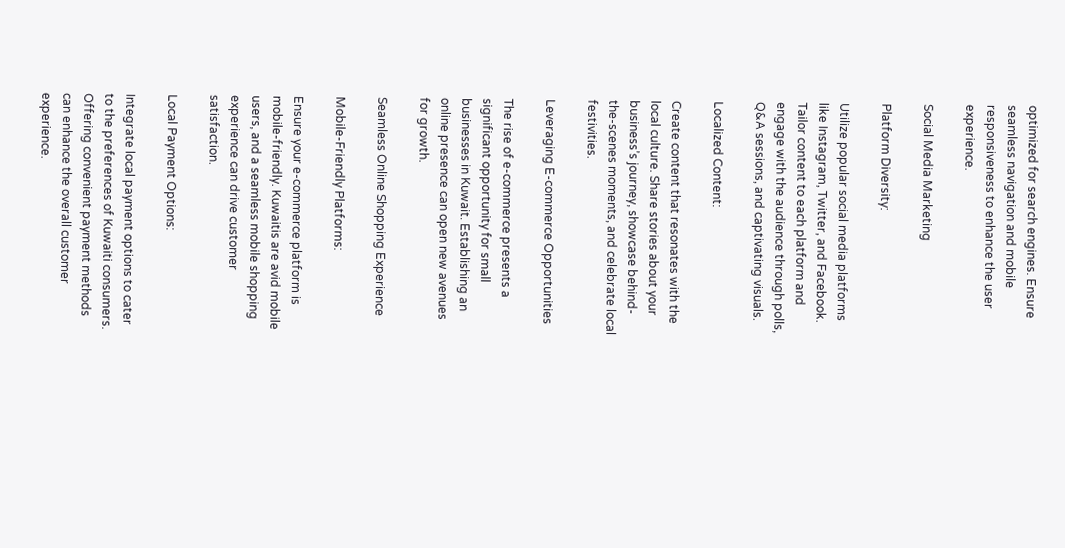optimized for search engines. Ensure seamless navigation and mobile responsiveness to enhance the user experience.

Social Media Marketing

Platform Diversity:

Utilize popular social media platforms like Instagram, Twitter, and Facebook. Tailor content to each platform and engage with the audience through polls, Q&A sessions, and captivating visuals.

Localized Content:

Create content that resonates with the local culture. Share stories about your business’s journey, showcase behind-the-scenes moments, and celebrate local festivities.

Leveraging E-commerce Opportunities

The rise of e-commerce presents a significant opportunity for small businesses in Kuwait. Establishing an online presence can open new avenues for growth.

Seamless Online Shopping Experience

Mobile-Friendly Platforms:

Ensure your e-commerce platform is mobile-friendly. Kuwaitis are avid mobile users, and a seamless mobile shopping experience can drive customer satisfaction.

Local Payment Options:

Integrate local payment options to cater to the preferences of Kuwaiti consumers. Offering convenient payment methods can enhance the overall customer experience.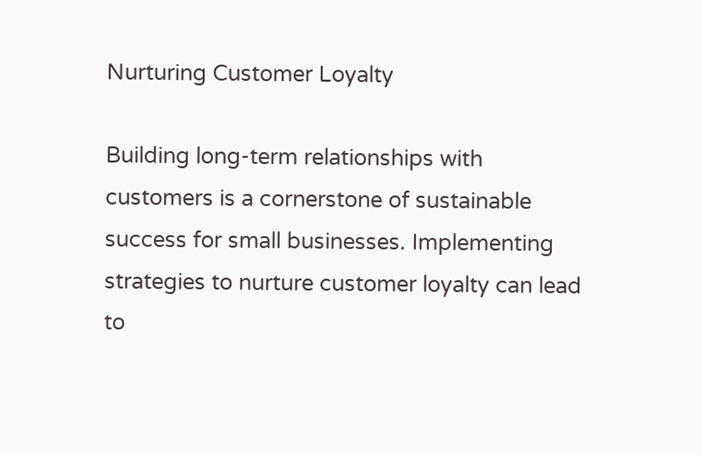Nurturing Customer Loyalty

Building long-term relationships with customers is a cornerstone of sustainable success for small businesses. Implementing strategies to nurture customer loyalty can lead to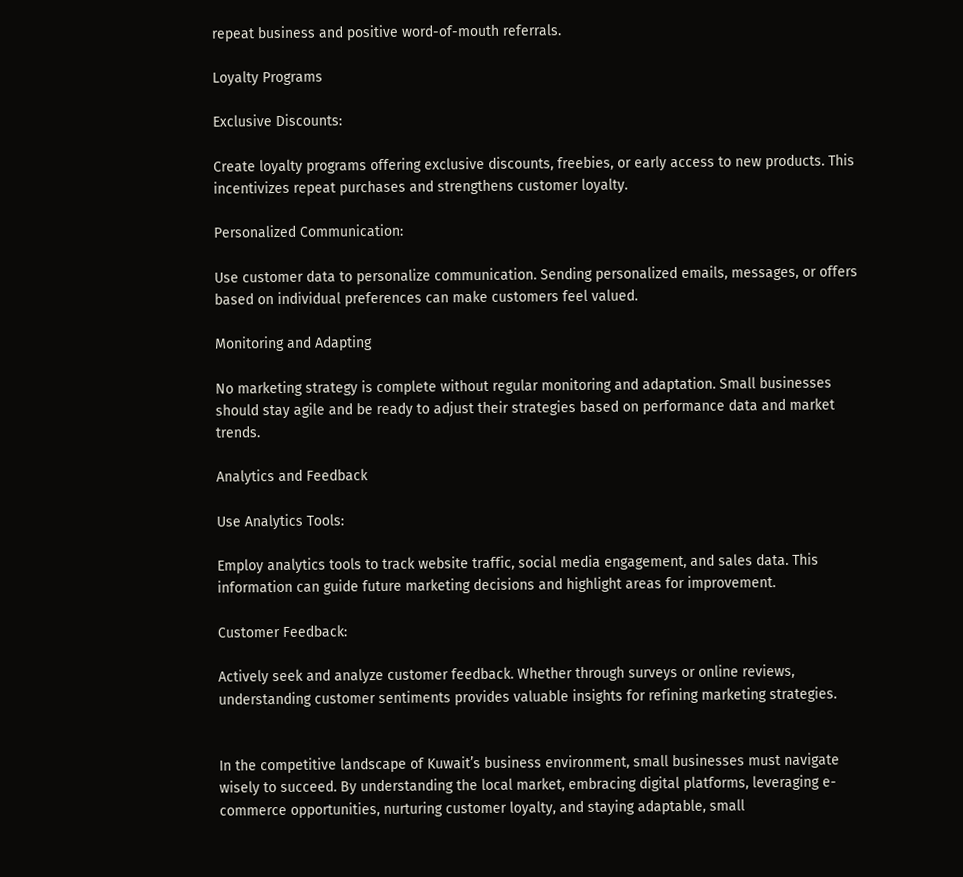repeat business and positive word-of-mouth referrals.

Loyalty Programs

Exclusive Discounts:

Create loyalty programs offering exclusive discounts, freebies, or early access to new products. This incentivizes repeat purchases and strengthens customer loyalty.

Personalized Communication:

Use customer data to personalize communication. Sending personalized emails, messages, or offers based on individual preferences can make customers feel valued.

Monitoring and Adapting

No marketing strategy is complete without regular monitoring and adaptation. Small businesses should stay agile and be ready to adjust their strategies based on performance data and market trends.

Analytics and Feedback

Use Analytics Tools:

Employ analytics tools to track website traffic, social media engagement, and sales data. This information can guide future marketing decisions and highlight areas for improvement.

Customer Feedback:

Actively seek and analyze customer feedback. Whether through surveys or online reviews, understanding customer sentiments provides valuable insights for refining marketing strategies.


In the competitive landscape of Kuwait’s business environment, small businesses must navigate wisely to succeed. By understanding the local market, embracing digital platforms, leveraging e-commerce opportunities, nurturing customer loyalty, and staying adaptable, small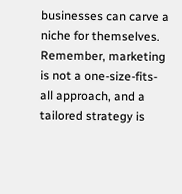businesses can carve a niche for themselves. Remember, marketing is not a one-size-fits-all approach, and a tailored strategy is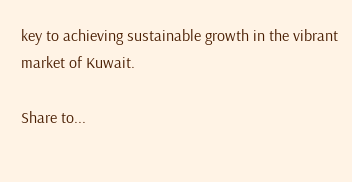key to achieving sustainable growth in the vibrant market of Kuwait.

Share to...